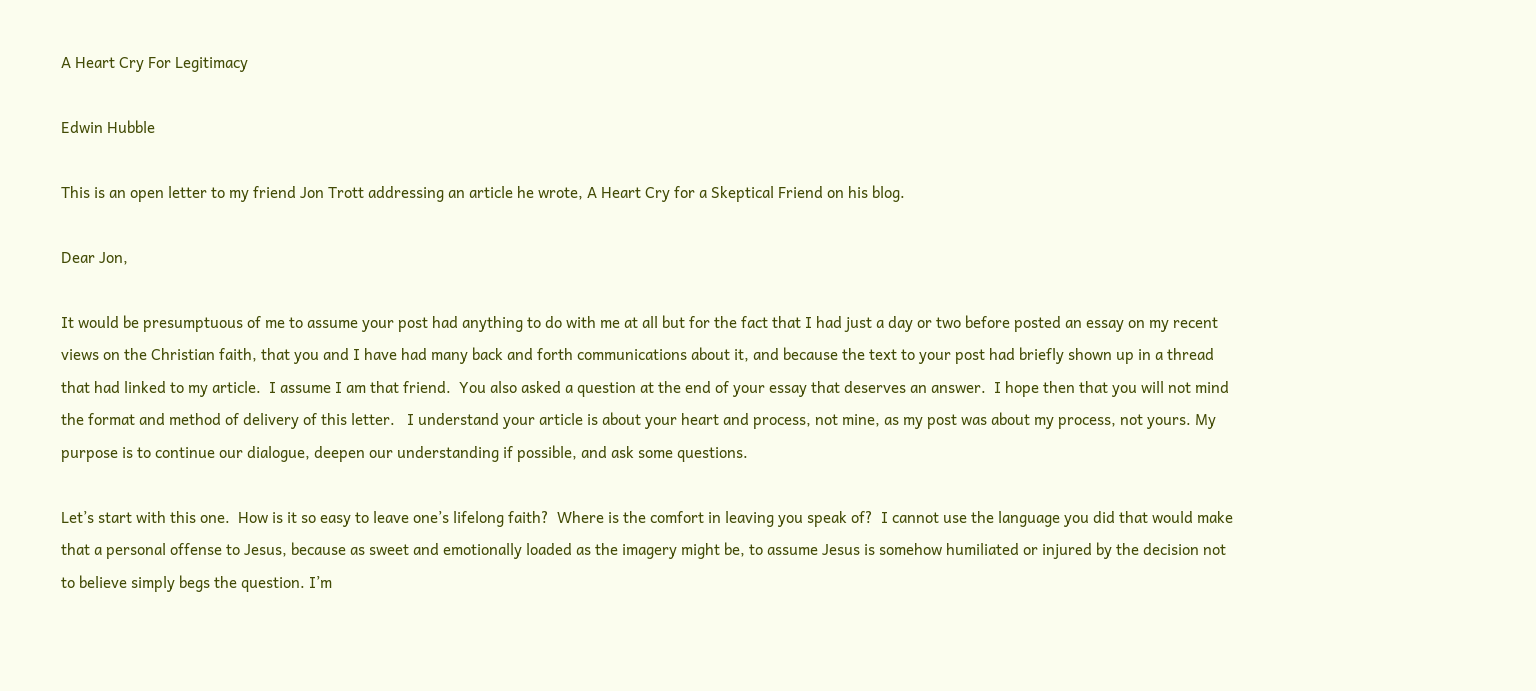A Heart Cry For Legitimacy

Edwin Hubble

This is an open letter to my friend Jon Trott addressing an article he wrote, A Heart Cry for a Skeptical Friend on his blog.

Dear Jon,

It would be presumptuous of me to assume your post had anything to do with me at all but for the fact that I had just a day or two before posted an essay on my recent views on the Christian faith, that you and I have had many back and forth communications about it, and because the text to your post had briefly shown up in a thread that had linked to my article.  I assume I am that friend.  You also asked a question at the end of your essay that deserves an answer.  I hope then that you will not mind the format and method of delivery of this letter.   I understand your article is about your heart and process, not mine, as my post was about my process, not yours. My purpose is to continue our dialogue, deepen our understanding if possible, and ask some questions.

Let’s start with this one.  How is it so easy to leave one’s lifelong faith?  Where is the comfort in leaving you speak of?  I cannot use the language you did that would make that a personal offense to Jesus, because as sweet and emotionally loaded as the imagery might be, to assume Jesus is somehow humiliated or injured by the decision not to believe simply begs the question. I’m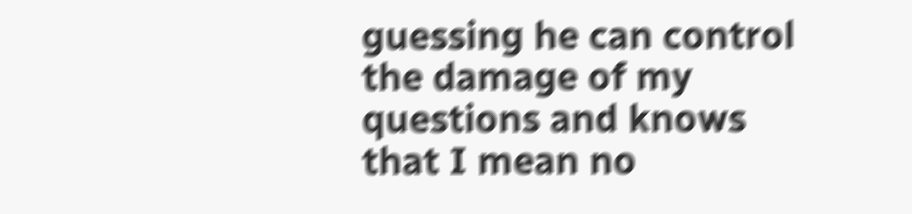guessing he can control the damage of my questions and knows that I mean no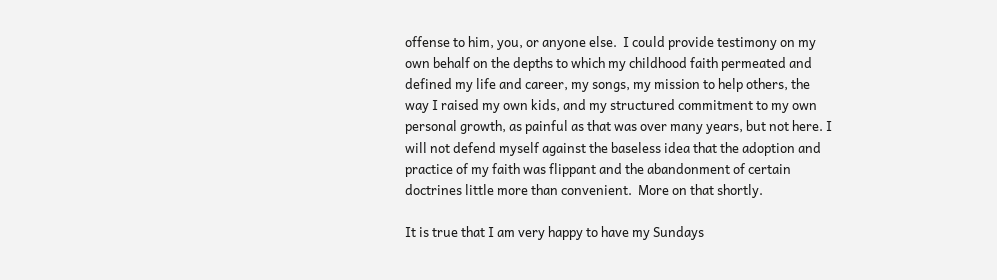offense to him, you, or anyone else.  I could provide testimony on my own behalf on the depths to which my childhood faith permeated and defined my life and career, my songs, my mission to help others, the way I raised my own kids, and my structured commitment to my own personal growth, as painful as that was over many years, but not here. I will not defend myself against the baseless idea that the adoption and practice of my faith was flippant and the abandonment of certain doctrines little more than convenient.  More on that shortly.

It is true that I am very happy to have my Sundays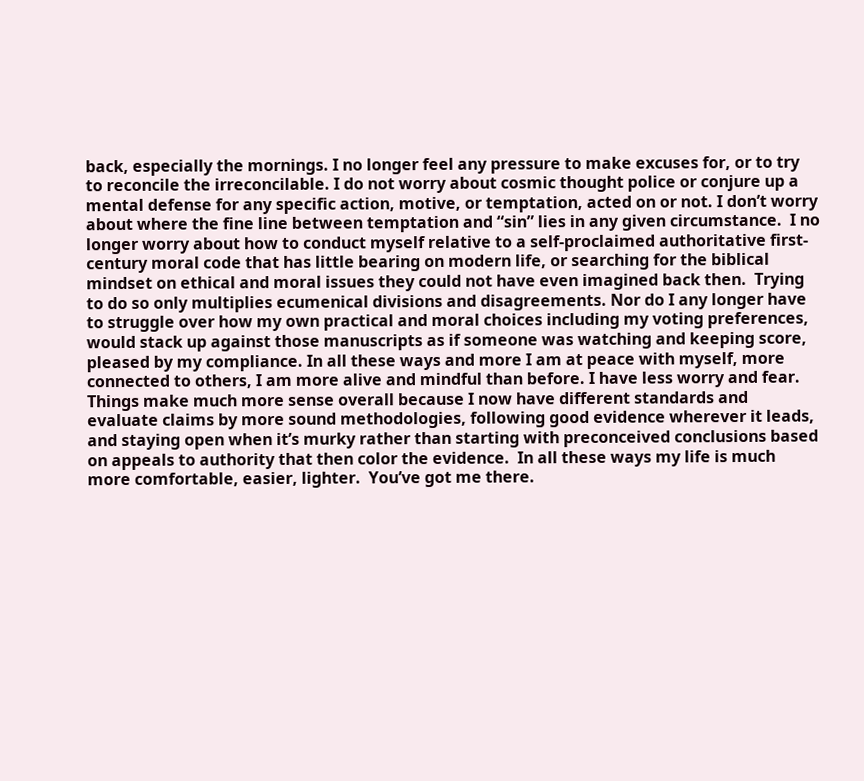back, especially the mornings. I no longer feel any pressure to make excuses for, or to try to reconcile the irreconcilable. I do not worry about cosmic thought police or conjure up a mental defense for any specific action, motive, or temptation, acted on or not. I don’t worry about where the fine line between temptation and “sin” lies in any given circumstance.  I no longer worry about how to conduct myself relative to a self-proclaimed authoritative first-century moral code that has little bearing on modern life, or searching for the biblical mindset on ethical and moral issues they could not have even imagined back then.  Trying to do so only multiplies ecumenical divisions and disagreements. Nor do I any longer have to struggle over how my own practical and moral choices including my voting preferences, would stack up against those manuscripts as if someone was watching and keeping score, pleased by my compliance. In all these ways and more I am at peace with myself, more connected to others, I am more alive and mindful than before. I have less worry and fear. Things make much more sense overall because I now have different standards and evaluate claims by more sound methodologies, following good evidence wherever it leads, and staying open when it’s murky rather than starting with preconceived conclusions based on appeals to authority that then color the evidence.  In all these ways my life is much more comfortable, easier, lighter.  You’ve got me there.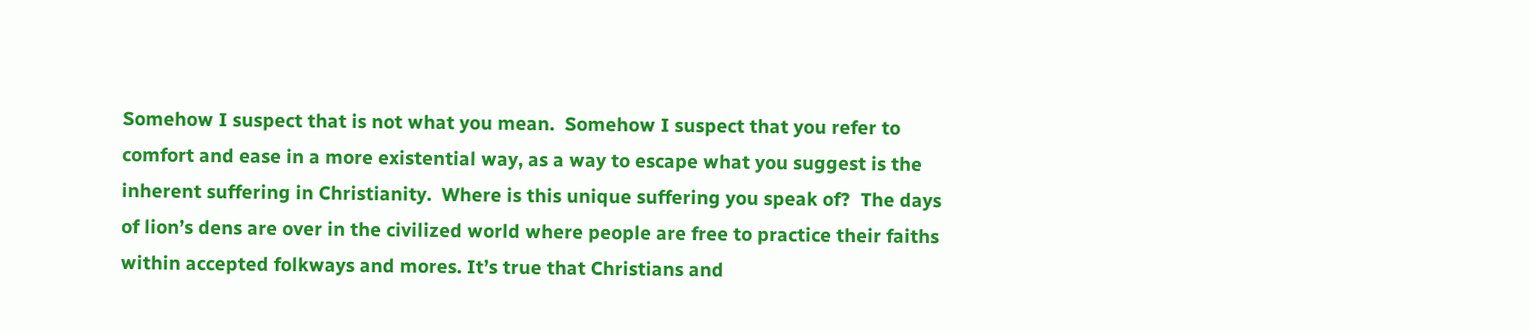Somehow I suspect that is not what you mean.  Somehow I suspect that you refer to comfort and ease in a more existential way, as a way to escape what you suggest is the inherent suffering in Christianity.  Where is this unique suffering you speak of?  The days of lion’s dens are over in the civilized world where people are free to practice their faiths within accepted folkways and mores. It’s true that Christians and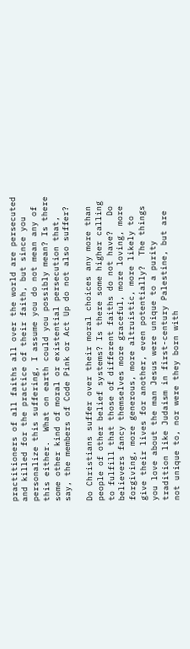practitioners of all faiths all over the world are persecuted and killed for the practice of their faith, but since you personalize this suffering, I assume you do not mean any of this either.  What on earth could you possibly mean? Is there some other kind of moral or existential persecution that, say, the members of Code Pink or Act Up do not also suffer?

Do Christians suffer over their moral choices any more than people of other belief systems? Is there some higher calling to fulfill that those of different faiths do not have?   Do believers fancy themselves more graceful, more loving, more forgiving, more generous, more altruistic, more likely to give their lives for another, even potentially?  The things you love about the man Jesus were unique to a purity tradition like Judaism in first-century Palestine, but are not unique to, nor were they born with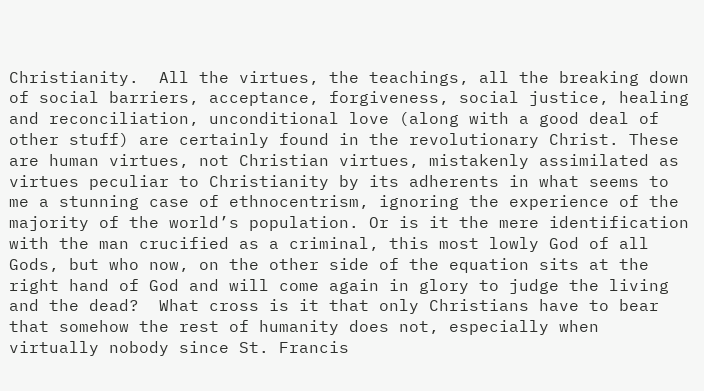Christianity.  All the virtues, the teachings, all the breaking down of social barriers, acceptance, forgiveness, social justice, healing and reconciliation, unconditional love (along with a good deal of other stuff) are certainly found in the revolutionary Christ. These are human virtues, not Christian virtues, mistakenly assimilated as virtues peculiar to Christianity by its adherents in what seems to me a stunning case of ethnocentrism, ignoring the experience of the majority of the world’s population. Or is it the mere identification with the man crucified as a criminal, this most lowly God of all Gods, but who now, on the other side of the equation sits at the right hand of God and will come again in glory to judge the living and the dead?  What cross is it that only Christians have to bear that somehow the rest of humanity does not, especially when virtually nobody since St. Francis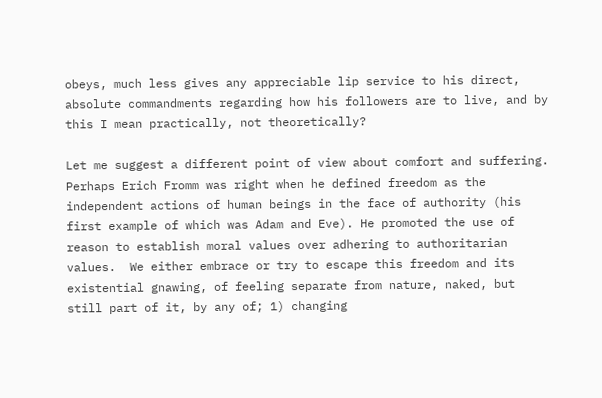obeys, much less gives any appreciable lip service to his direct, absolute commandments regarding how his followers are to live, and by this I mean practically, not theoretically?

Let me suggest a different point of view about comfort and suffering.  Perhaps Erich Fromm was right when he defined freedom as the independent actions of human beings in the face of authority (his first example of which was Adam and Eve). He promoted the use of reason to establish moral values over adhering to authoritarian values.  We either embrace or try to escape this freedom and its existential gnawing, of feeling separate from nature, naked, but still part of it, by any of; 1) changing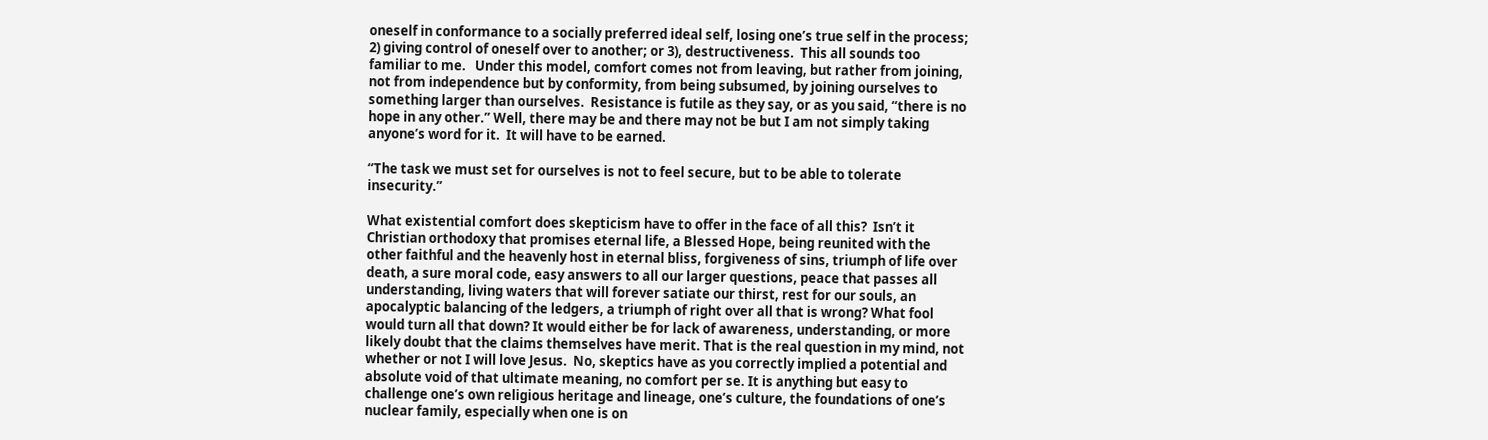oneself in conformance to a socially preferred ideal self, losing one’s true self in the process; 2) giving control of oneself over to another; or 3), destructiveness.  This all sounds too familiar to me.   Under this model, comfort comes not from leaving, but rather from joining, not from independence but by conformity, from being subsumed, by joining ourselves to something larger than ourselves.  Resistance is futile as they say, or as you said, “there is no hope in any other.” Well, there may be and there may not be but I am not simply taking anyone’s word for it.  It will have to be earned.

“The task we must set for ourselves is not to feel secure, but to be able to tolerate insecurity.”

What existential comfort does skepticism have to offer in the face of all this?  Isn’t it Christian orthodoxy that promises eternal life, a Blessed Hope, being reunited with the other faithful and the heavenly host in eternal bliss, forgiveness of sins, triumph of life over death, a sure moral code, easy answers to all our larger questions, peace that passes all understanding, living waters that will forever satiate our thirst, rest for our souls, an apocalyptic balancing of the ledgers, a triumph of right over all that is wrong? What fool would turn all that down? It would either be for lack of awareness, understanding, or more likely doubt that the claims themselves have merit. That is the real question in my mind, not whether or not I will love Jesus.  No, skeptics have as you correctly implied a potential and absolute void of that ultimate meaning, no comfort per se. It is anything but easy to challenge one’s own religious heritage and lineage, one’s culture, the foundations of one’s nuclear family, especially when one is on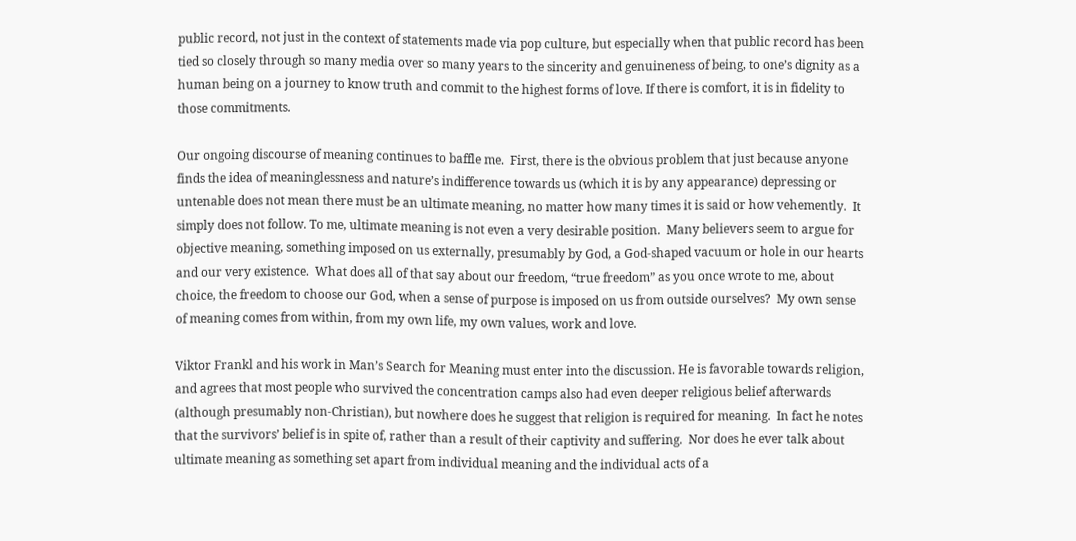public record, not just in the context of statements made via pop culture, but especially when that public record has been tied so closely through so many media over so many years to the sincerity and genuineness of being, to one’s dignity as a human being on a journey to know truth and commit to the highest forms of love. If there is comfort, it is in fidelity to those commitments.

Our ongoing discourse of meaning continues to baffle me.  First, there is the obvious problem that just because anyone finds the idea of meaninglessness and nature’s indifference towards us (which it is by any appearance) depressing or untenable does not mean there must be an ultimate meaning, no matter how many times it is said or how vehemently.  It simply does not follow. To me, ultimate meaning is not even a very desirable position.  Many believers seem to argue for objective meaning, something imposed on us externally, presumably by God, a God-shaped vacuum or hole in our hearts and our very existence.  What does all of that say about our freedom, “true freedom” as you once wrote to me, about choice, the freedom to choose our God, when a sense of purpose is imposed on us from outside ourselves?  My own sense of meaning comes from within, from my own life, my own values, work and love.

Viktor Frankl and his work in Man’s Search for Meaning must enter into the discussion. He is favorable towards religion, and agrees that most people who survived the concentration camps also had even deeper religious belief afterwards (although presumably non-Christian), but nowhere does he suggest that religion is required for meaning.  In fact he notes that the survivors’ belief is in spite of, rather than a result of their captivity and suffering.  Nor does he ever talk about ultimate meaning as something set apart from individual meaning and the individual acts of a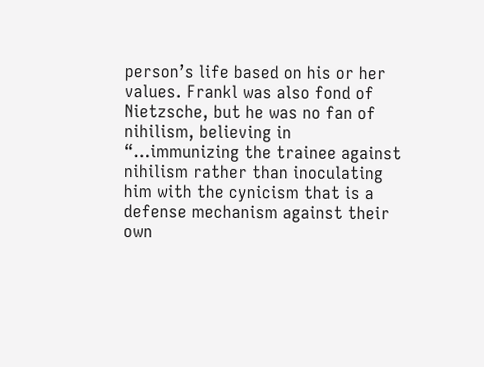person’s life based on his or her values. Frankl was also fond of Nietzsche, but he was no fan of nihilism, believing in “…immunizing the trainee against nihilism rather than inoculating him with the cynicism that is a defense mechanism against their own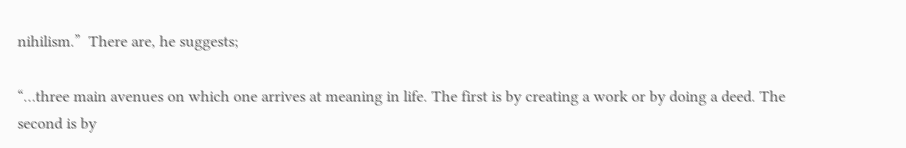nihilism.”  There are, he suggests;

“…three main avenues on which one arrives at meaning in life. The first is by creating a work or by doing a deed. The second is by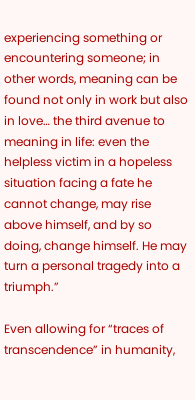experiencing something or encountering someone; in other words, meaning can be found not only in work but also in love… the third avenue to meaning in life: even the helpless victim in a hopeless situation facing a fate he cannot change, may rise above himself, and by so doing, change himself. He may turn a personal tragedy into a triumph.”

Even allowing for “traces of transcendence” in humanity,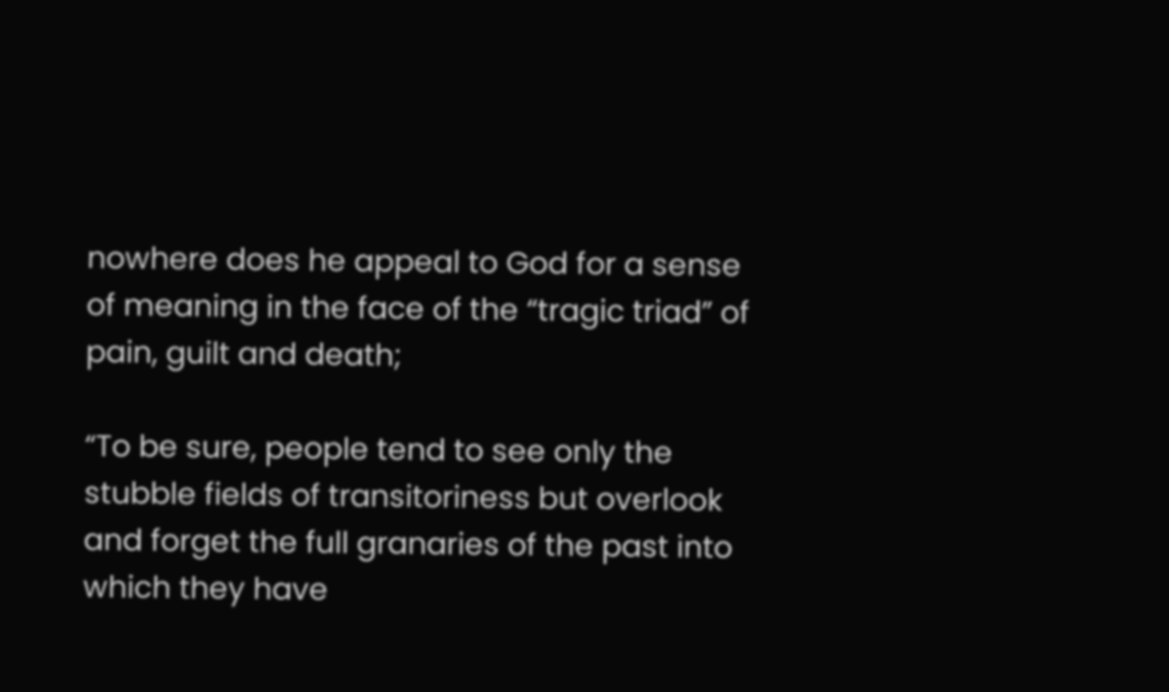nowhere does he appeal to God for a sense of meaning in the face of the “tragic triad” of pain, guilt and death;

“To be sure, people tend to see only the stubble fields of transitoriness but overlook and forget the full granaries of the past into which they have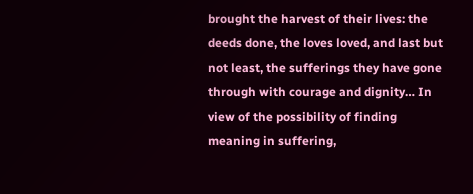brought the harvest of their lives: the deeds done, the loves loved, and last but not least, the sufferings they have gone through with courage and dignity… In view of the possibility of finding meaning in suffering,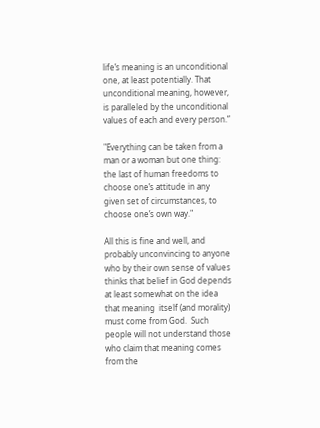life’s meaning is an unconditional one, at least potentially. That unconditional meaning, however, is paralleled by the unconditional values of each and every person.”

"Everything can be taken from a man or a woman but one thing: the last of human freedoms to choose one’s attitude in any given set of circumstances, to choose one’s own way."

All this is fine and well, and probably unconvincing to anyone who by their own sense of values thinks that belief in God depends at least somewhat on the idea that meaning  itself (and morality) must come from God.  Such people will not understand those who claim that meaning comes from the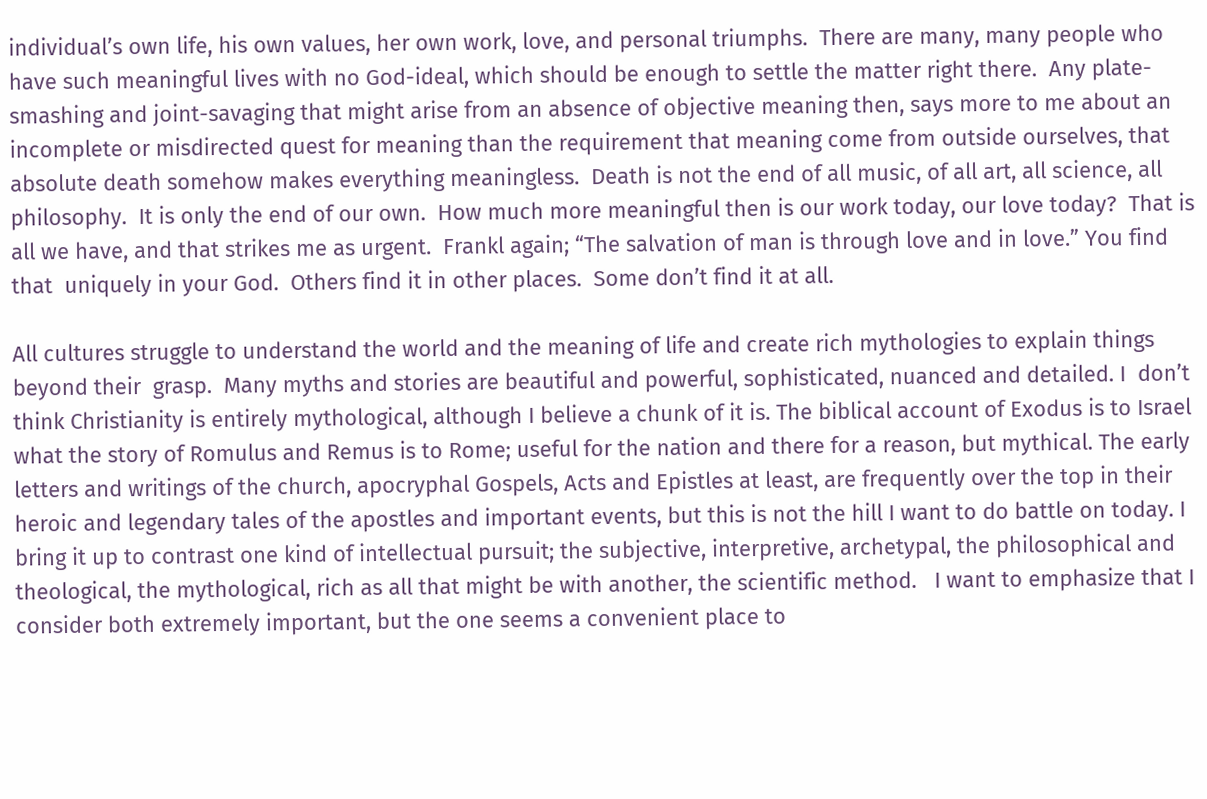individual’s own life, his own values, her own work, love, and personal triumphs.  There are many, many people who have such meaningful lives with no God-ideal, which should be enough to settle the matter right there.  Any plate-smashing and joint-savaging that might arise from an absence of objective meaning then, says more to me about an incomplete or misdirected quest for meaning than the requirement that meaning come from outside ourselves, that absolute death somehow makes everything meaningless.  Death is not the end of all music, of all art, all science, all philosophy.  It is only the end of our own.  How much more meaningful then is our work today, our love today?  That is all we have, and that strikes me as urgent.  Frankl again; “The salvation of man is through love and in love.” You find that  uniquely in your God.  Others find it in other places.  Some don’t find it at all.

All cultures struggle to understand the world and the meaning of life and create rich mythologies to explain things beyond their  grasp.  Many myths and stories are beautiful and powerful, sophisticated, nuanced and detailed. I  don’t think Christianity is entirely mythological, although I believe a chunk of it is. The biblical account of Exodus is to Israel what the story of Romulus and Remus is to Rome; useful for the nation and there for a reason, but mythical. The early letters and writings of the church, apocryphal Gospels, Acts and Epistles at least, are frequently over the top in their heroic and legendary tales of the apostles and important events, but this is not the hill I want to do battle on today. I bring it up to contrast one kind of intellectual pursuit; the subjective, interpretive, archetypal, the philosophical and theological, the mythological, rich as all that might be with another, the scientific method.   I want to emphasize that I consider both extremely important, but the one seems a convenient place to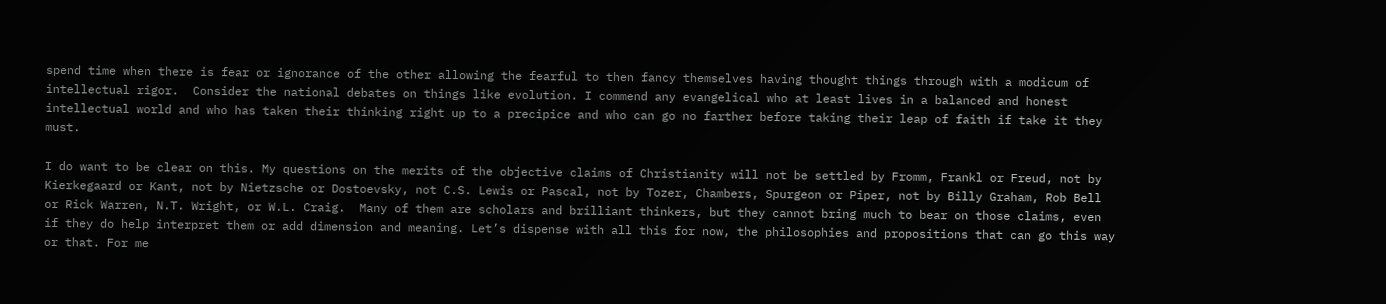spend time when there is fear or ignorance of the other allowing the fearful to then fancy themselves having thought things through with a modicum of intellectual rigor.  Consider the national debates on things like evolution. I commend any evangelical who at least lives in a balanced and honest intellectual world and who has taken their thinking right up to a precipice and who can go no farther before taking their leap of faith if take it they must.

I do want to be clear on this. My questions on the merits of the objective claims of Christianity will not be settled by Fromm, Frankl or Freud, not by Kierkegaard or Kant, not by Nietzsche or Dostoevsky, not C.S. Lewis or Pascal, not by Tozer, Chambers, Spurgeon or Piper, not by Billy Graham, Rob Bell or Rick Warren, N.T. Wright, or W.L. Craig.  Many of them are scholars and brilliant thinkers, but they cannot bring much to bear on those claims, even if they do help interpret them or add dimension and meaning. Let’s dispense with all this for now, the philosophies and propositions that can go this way or that. For me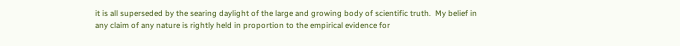it is all superseded by the searing daylight of the large and growing body of scientific truth.  My belief in any claim of any nature is rightly held in proportion to the empirical evidence for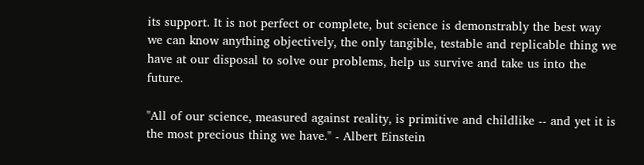its support. It is not perfect or complete, but science is demonstrably the best way we can know anything objectively, the only tangible, testable and replicable thing we have at our disposal to solve our problems, help us survive and take us into the future.

"All of our science, measured against reality, is primitive and childlike -- and yet it is the most precious thing we have." - Albert Einstein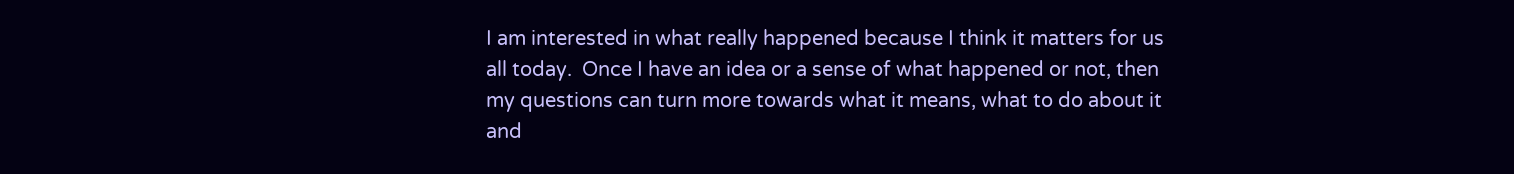I am interested in what really happened because I think it matters for us all today.  Once I have an idea or a sense of what happened or not, then my questions can turn more towards what it means, what to do about it and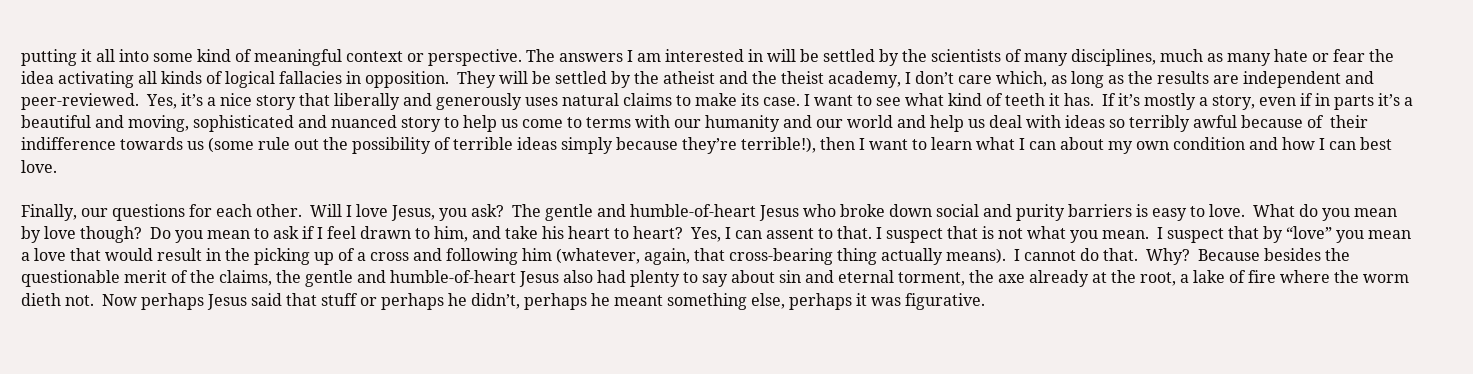putting it all into some kind of meaningful context or perspective. The answers I am interested in will be settled by the scientists of many disciplines, much as many hate or fear the idea activating all kinds of logical fallacies in opposition.  They will be settled by the atheist and the theist academy, I don’t care which, as long as the results are independent and peer-reviewed.  Yes, it’s a nice story that liberally and generously uses natural claims to make its case. I want to see what kind of teeth it has.  If it’s mostly a story, even if in parts it’s a beautiful and moving, sophisticated and nuanced story to help us come to terms with our humanity and our world and help us deal with ideas so terribly awful because of  their indifference towards us (some rule out the possibility of terrible ideas simply because they’re terrible!), then I want to learn what I can about my own condition and how I can best love.

Finally, our questions for each other.  Will I love Jesus, you ask?  The gentle and humble-of-heart Jesus who broke down social and purity barriers is easy to love.  What do you mean by love though?  Do you mean to ask if I feel drawn to him, and take his heart to heart?  Yes, I can assent to that. I suspect that is not what you mean.  I suspect that by “love” you mean a love that would result in the picking up of a cross and following him (whatever, again, that cross-bearing thing actually means).  I cannot do that.  Why?  Because besides the questionable merit of the claims, the gentle and humble-of-heart Jesus also had plenty to say about sin and eternal torment, the axe already at the root, a lake of fire where the worm dieth not.  Now perhaps Jesus said that stuff or perhaps he didn’t, perhaps he meant something else, perhaps it was figurative.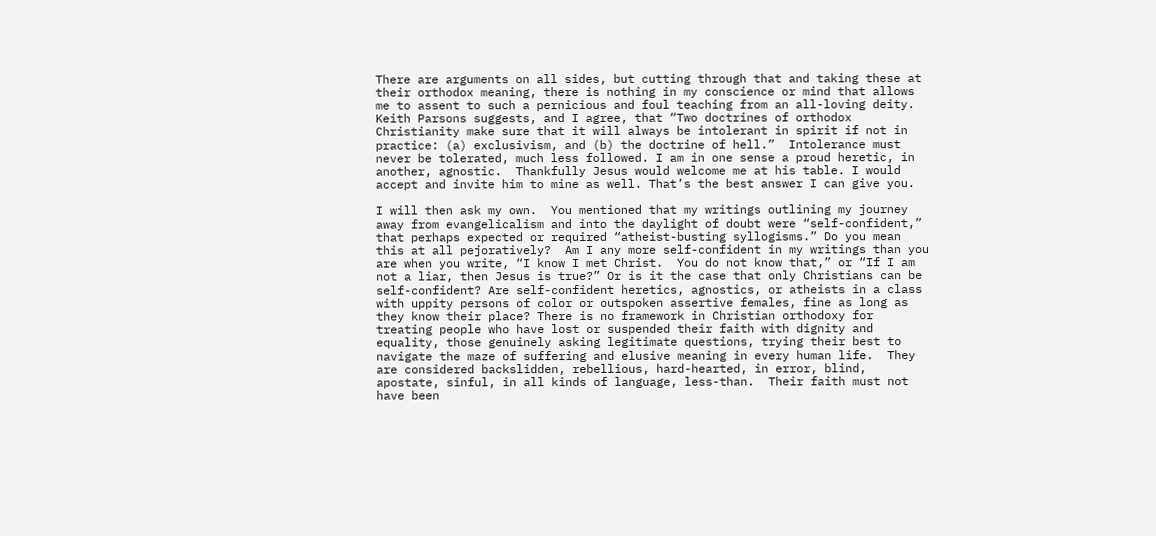There are arguments on all sides, but cutting through that and taking these at their orthodox meaning, there is nothing in my conscience or mind that allows me to assent to such a pernicious and foul teaching from an all-loving deity.  Keith Parsons suggests, and I agree, that “Two doctrines of orthodox Christianity make sure that it will always be intolerant in spirit if not in practice: (a) exclusivism, and (b) the doctrine of hell.”  Intolerance must never be tolerated, much less followed. I am in one sense a proud heretic, in another, agnostic.  Thankfully Jesus would welcome me at his table. I would accept and invite him to mine as well. That’s the best answer I can give you.

I will then ask my own.  You mentioned that my writings outlining my journey away from evangelicalism and into the daylight of doubt were “self-confident,” that perhaps expected or required “atheist-busting syllogisms.” Do you mean this at all pejoratively?  Am I any more self-confident in my writings than you are when you write, “I know I met Christ.  You do not know that,” or “If I am not a liar, then Jesus is true?” Or is it the case that only Christians can be self-confident? Are self-confident heretics, agnostics, or atheists in a class with uppity persons of color or outspoken assertive females, fine as long as they know their place? There is no framework in Christian orthodoxy for treating people who have lost or suspended their faith with dignity and equality, those genuinely asking legitimate questions, trying their best to navigate the maze of suffering and elusive meaning in every human life.  They are considered backslidden, rebellious, hard-hearted, in error, blind, apostate, sinful, in all kinds of language, less-than.  Their faith must not have been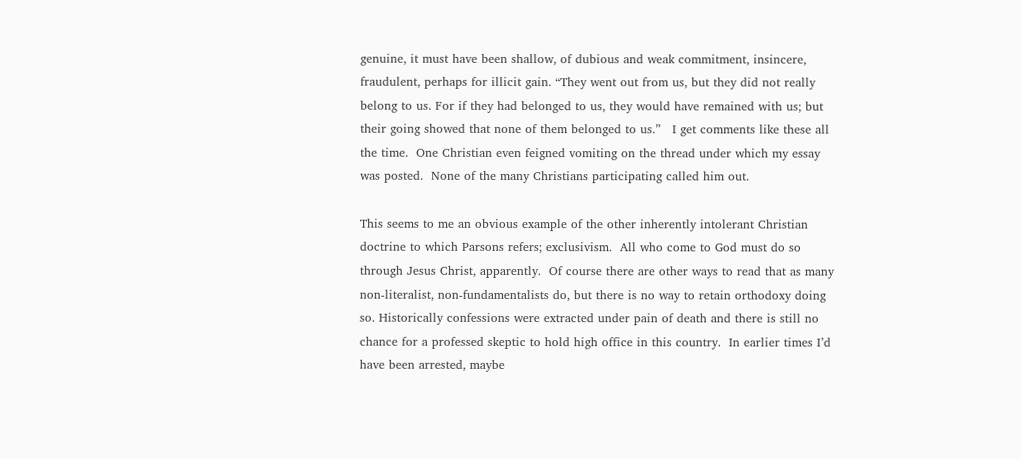genuine, it must have been shallow, of dubious and weak commitment, insincere, fraudulent, perhaps for illicit gain. “They went out from us, but they did not really belong to us. For if they had belonged to us, they would have remained with us; but their going showed that none of them belonged to us.”   I get comments like these all the time.  One Christian even feigned vomiting on the thread under which my essay was posted.  None of the many Christians participating called him out.

This seems to me an obvious example of the other inherently intolerant Christian doctrine to which Parsons refers; exclusivism.  All who come to God must do so through Jesus Christ, apparently.  Of course there are other ways to read that as many non-literalist, non-fundamentalists do, but there is no way to retain orthodoxy doing so. Historically confessions were extracted under pain of death and there is still no chance for a professed skeptic to hold high office in this country.  In earlier times I’d have been arrested, maybe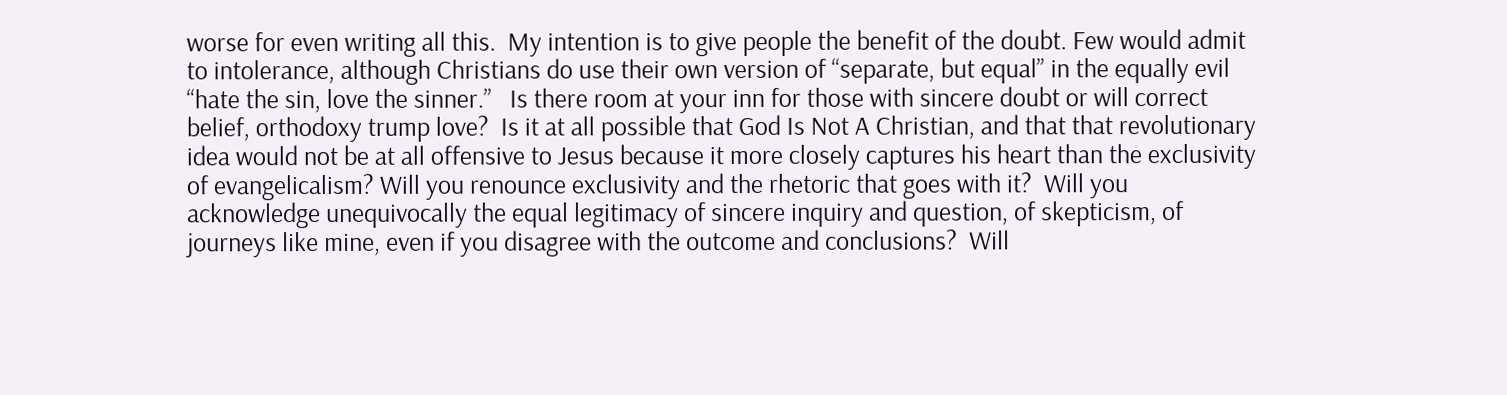worse for even writing all this.  My intention is to give people the benefit of the doubt. Few would admit to intolerance, although Christians do use their own version of “separate, but equal” in the equally evil “hate the sin, love the sinner.”   Is there room at your inn for those with sincere doubt or will correct belief, orthodoxy trump love?  Is it at all possible that God Is Not A Christian, and that that revolutionary idea would not be at all offensive to Jesus because it more closely captures his heart than the exclusivity of evangelicalism? Will you renounce exclusivity and the rhetoric that goes with it?  Will you acknowledge unequivocally the equal legitimacy of sincere inquiry and question, of skepticism, of journeys like mine, even if you disagree with the outcome and conclusions?  Will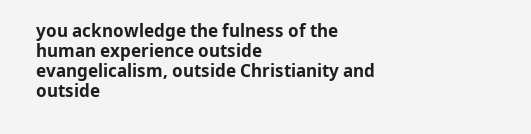you acknowledge the fulness of the human experience outside evangelicalism, outside Christianity and outside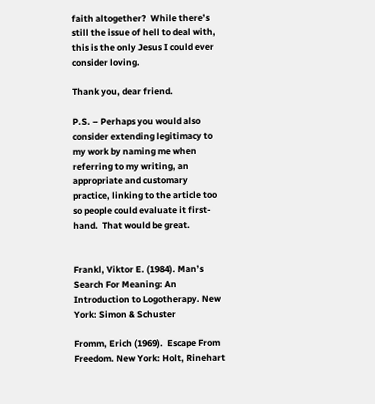faith altogether?  While there’s still the issue of hell to deal with, this is the only Jesus I could ever consider loving.

Thank you, dear friend.

P.S. – Perhaps you would also consider extending legitimacy to my work by naming me when referring to my writing, an appropriate and customary practice, linking to the article too so people could evaluate it first-hand.  That would be great.


Frankl, Viktor E. (1984). Man’s Search For Meaning: An Introduction to Logotherapy. New York: Simon & Schuster

Fromm, Erich (1969).  Escape From Freedom. New York: Holt, Rinehart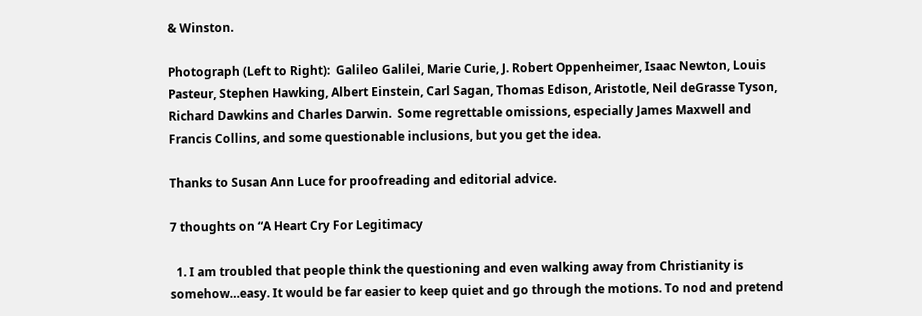& Winston.

Photograph (Left to Right):  Galileo Galilei, Marie Curie, J. Robert Oppenheimer, Isaac Newton, Louis Pasteur, Stephen Hawking, Albert Einstein, Carl Sagan, Thomas Edison, Aristotle, Neil deGrasse Tyson, Richard Dawkins and Charles Darwin.  Some regrettable omissions, especially James Maxwell and Francis Collins, and some questionable inclusions, but you get the idea.

Thanks to Susan Ann Luce for proofreading and editorial advice.

7 thoughts on “A Heart Cry For Legitimacy

  1. I am troubled that people think the questioning and even walking away from Christianity is somehow…easy. It would be far easier to keep quiet and go through the motions. To nod and pretend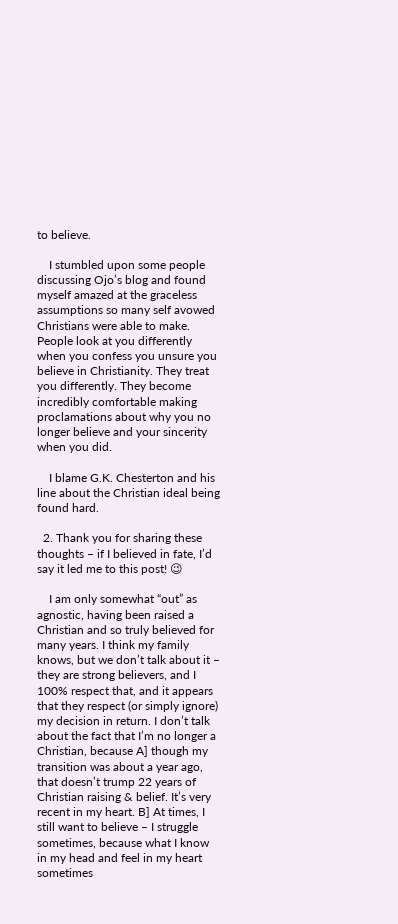to believe.

    I stumbled upon some people discussing Ojo’s blog and found myself amazed at the graceless assumptions so many self avowed Christians were able to make. People look at you differently when you confess you unsure you believe in Christianity. They treat you differently. They become incredibly comfortable making proclamations about why you no longer believe and your sincerity when you did.

    I blame G.K. Chesterton and his line about the Christian ideal being found hard.

  2. Thank you for sharing these thoughts – if I believed in fate, I’d say it led me to this post! 😉

    I am only somewhat “out” as agnostic, having been raised a Christian and so truly believed for many years. I think my family knows, but we don’t talk about it – they are strong believers, and I 100% respect that, and it appears that they respect (or simply ignore) my decision in return. I don’t talk about the fact that I’m no longer a Christian, because A] though my transition was about a year ago, that doesn’t trump 22 years of Christian raising & belief. It’s very recent in my heart. B] At times, I still want to believe – I struggle sometimes, because what I know in my head and feel in my heart sometimes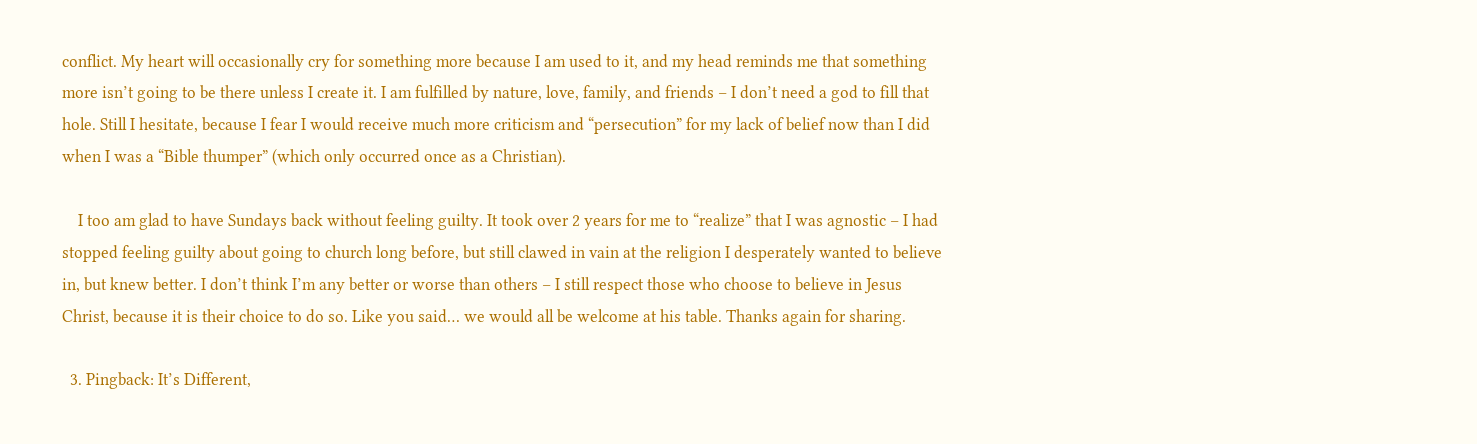conflict. My heart will occasionally cry for something more because I am used to it, and my head reminds me that something more isn’t going to be there unless I create it. I am fulfilled by nature, love, family, and friends – I don’t need a god to fill that hole. Still I hesitate, because I fear I would receive much more criticism and “persecution” for my lack of belief now than I did when I was a “Bible thumper” (which only occurred once as a Christian).

    I too am glad to have Sundays back without feeling guilty. It took over 2 years for me to “realize” that I was agnostic – I had stopped feeling guilty about going to church long before, but still clawed in vain at the religion I desperately wanted to believe in, but knew better. I don’t think I’m any better or worse than others – I still respect those who choose to believe in Jesus Christ, because it is their choice to do so. Like you said… we would all be welcome at his table. Thanks again for sharing.

  3. Pingback: It’s Different,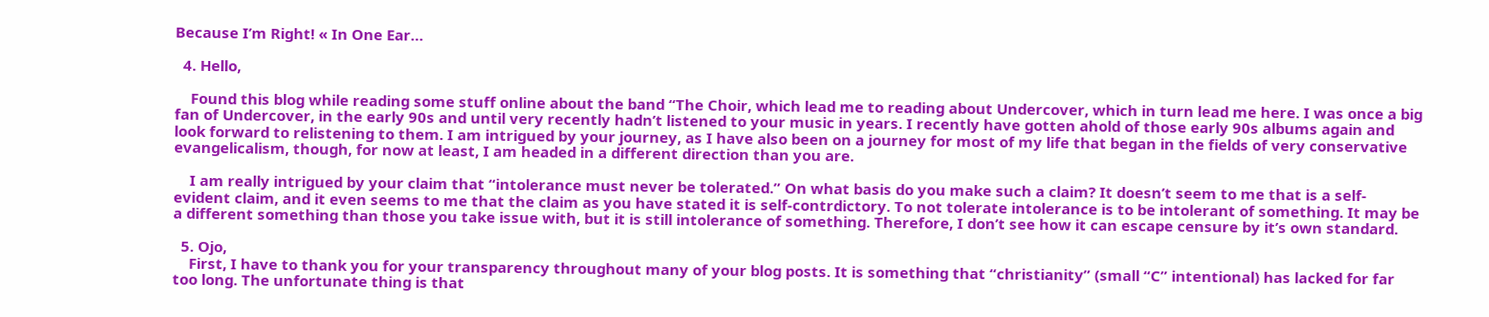Because I’m Right! « In One Ear…

  4. Hello,

    Found this blog while reading some stuff online about the band “The Choir, which lead me to reading about Undercover, which in turn lead me here. I was once a big fan of Undercover, in the early 90s and until very recently hadn’t listened to your music in years. I recently have gotten ahold of those early 90s albums again and look forward to relistening to them. I am intrigued by your journey, as I have also been on a journey for most of my life that began in the fields of very conservative evangelicalism, though, for now at least, I am headed in a different direction than you are.

    I am really intrigued by your claim that “intolerance must never be tolerated.” On what basis do you make such a claim? It doesn’t seem to me that is a self-evident claim, and it even seems to me that the claim as you have stated it is self-contrdictory. To not tolerate intolerance is to be intolerant of something. It may be a different something than those you take issue with, but it is still intolerance of something. Therefore, I don’t see how it can escape censure by it’s own standard.

  5. Ojo,
    First, I have to thank you for your transparency throughout many of your blog posts. It is something that “christianity” (small “C” intentional) has lacked for far too long. The unfortunate thing is that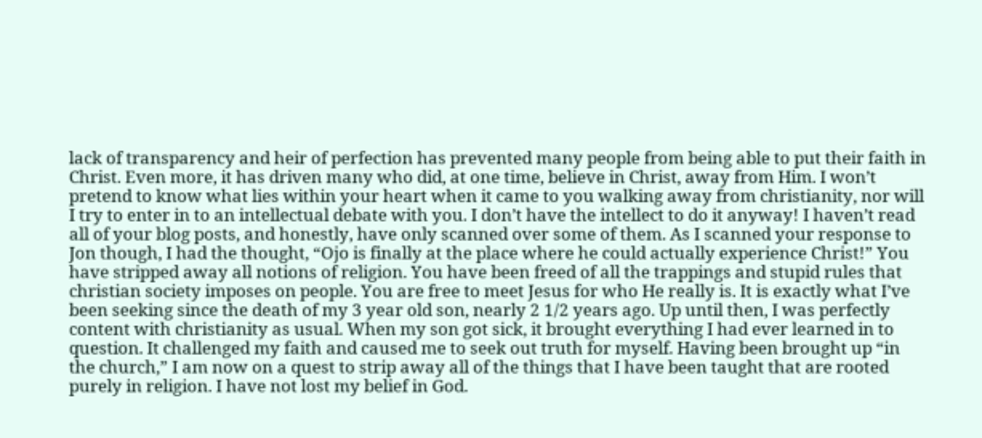lack of transparency and heir of perfection has prevented many people from being able to put their faith in Christ. Even more, it has driven many who did, at one time, believe in Christ, away from Him. I won’t pretend to know what lies within your heart when it came to you walking away from christianity, nor will I try to enter in to an intellectual debate with you. I don’t have the intellect to do it anyway! I haven’t read all of your blog posts, and honestly, have only scanned over some of them. As I scanned your response to Jon though, I had the thought, “Ojo is finally at the place where he could actually experience Christ!” You have stripped away all notions of religion. You have been freed of all the trappings and stupid rules that christian society imposes on people. You are free to meet Jesus for who He really is. It is exactly what I’ve been seeking since the death of my 3 year old son, nearly 2 1/2 years ago. Up until then, I was perfectly content with christianity as usual. When my son got sick, it brought everything I had ever learned in to question. It challenged my faith and caused me to seek out truth for myself. Having been brought up “in the church,” I am now on a quest to strip away all of the things that I have been taught that are rooted purely in religion. I have not lost my belief in God.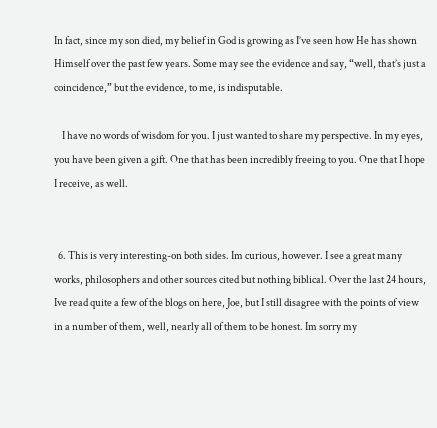In fact, since my son died, my belief in God is growing as I’ve seen how He has shown Himself over the past few years. Some may see the evidence and say, “well, that’s just a coincidence,” but the evidence, to me, is indisputable.

    I have no words of wisdom for you. I just wanted to share my perspective. In my eyes, you have been given a gift. One that has been incredibly freeing to you. One that I hope I receive, as well.


  6. This is very interesting-on both sides. Im curious, however. I see a great many works, philosophers and other sources cited but nothing biblical. Over the last 24 hours, Ive read quite a few of the blogs on here, Joe, but I still disagree with the points of view in a number of them, well, nearly all of them to be honest. Im sorry my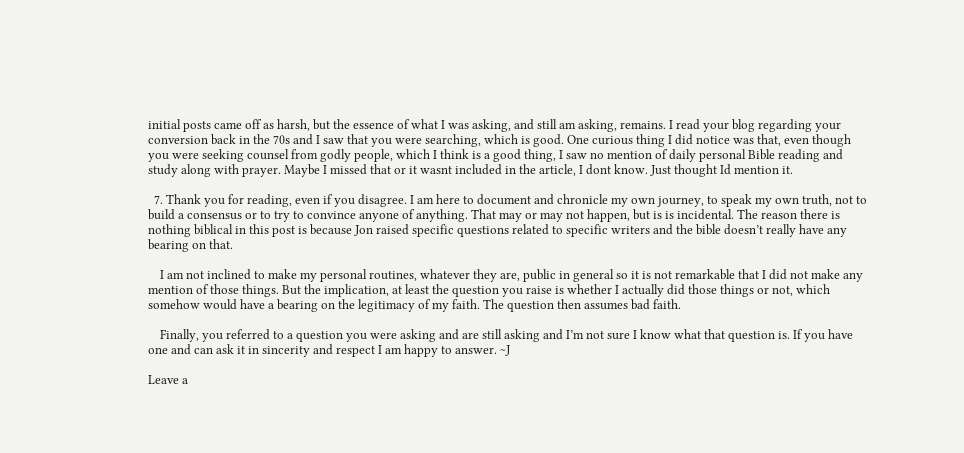initial posts came off as harsh, but the essence of what I was asking, and still am asking, remains. I read your blog regarding your conversion back in the 70s and I saw that you were searching, which is good. One curious thing I did notice was that, even though you were seeking counsel from godly people, which I think is a good thing, I saw no mention of daily personal Bible reading and study along with prayer. Maybe I missed that or it wasnt included in the article, I dont know. Just thought Id mention it.

  7. Thank you for reading, even if you disagree. I am here to document and chronicle my own journey, to speak my own truth, not to build a consensus or to try to convince anyone of anything. That may or may not happen, but is is incidental. The reason there is nothing biblical in this post is because Jon raised specific questions related to specific writers and the bible doesn’t really have any bearing on that.

    I am not inclined to make my personal routines, whatever they are, public in general so it is not remarkable that I did not make any mention of those things. But the implication, at least the question you raise is whether I actually did those things or not, which somehow would have a bearing on the legitimacy of my faith. The question then assumes bad faith.

    Finally, you referred to a question you were asking and are still asking and I’m not sure I know what that question is. If you have one and can ask it in sincerity and respect I am happy to answer. ~J

Leave a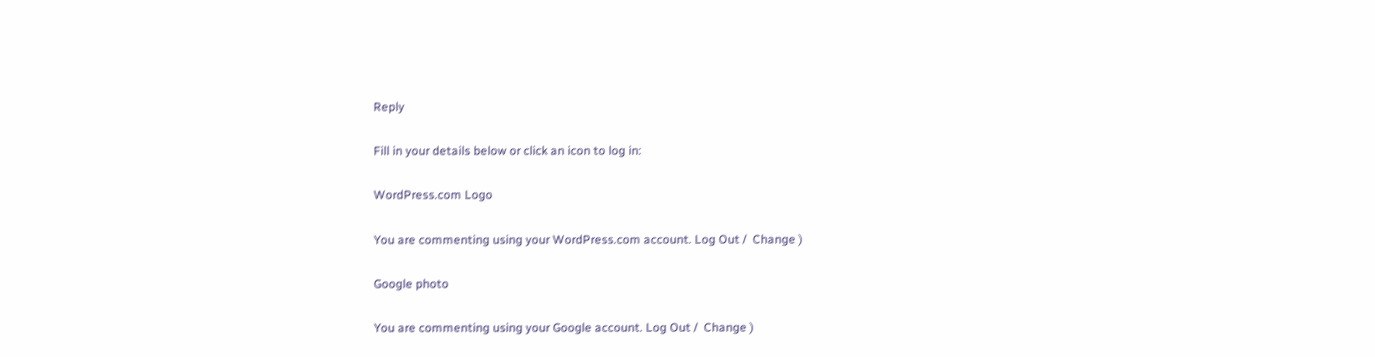Reply

Fill in your details below or click an icon to log in:

WordPress.com Logo

You are commenting using your WordPress.com account. Log Out /  Change )

Google photo

You are commenting using your Google account. Log Out /  Change )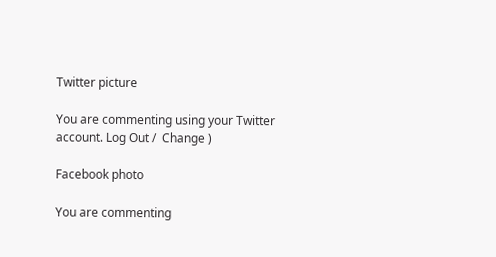Twitter picture

You are commenting using your Twitter account. Log Out /  Change )

Facebook photo

You are commenting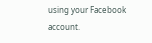using your Facebook account.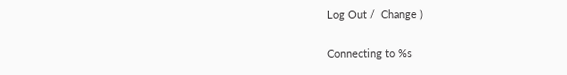Log Out /  Change )

Connecting to %s